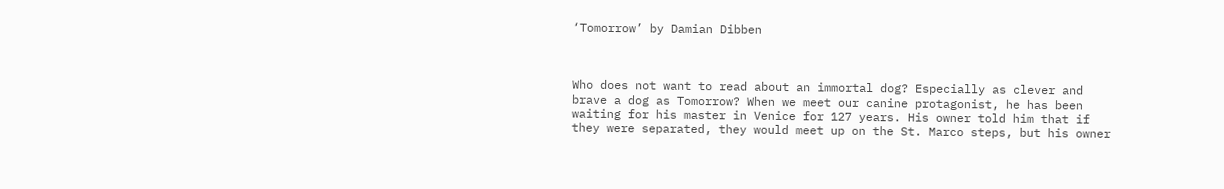‘Tomorrow’ by Damian Dibben



Who does not want to read about an immortal dog? Especially as clever and brave a dog as Tomorrow? When we meet our canine protagonist, he has been waiting for his master in Venice for 127 years. His owner told him that if they were separated, they would meet up on the St. Marco steps, but his owner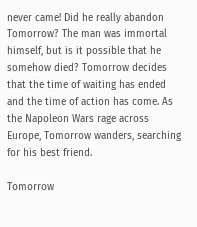never came! Did he really abandon Tomorrow? The man was immortal himself, but is it possible that he somehow died? Tomorrow decides that the time of waiting has ended and the time of action has come. As the Napoleon Wars rage across Europe, Tomorrow wanders, searching for his best friend.

Tomorrow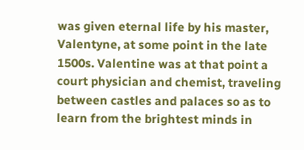was given eternal life by his master, Valentyne, at some point in the late 1500s. Valentine was at that point a court physician and chemist, traveling between castles and palaces so as to learn from the brightest minds in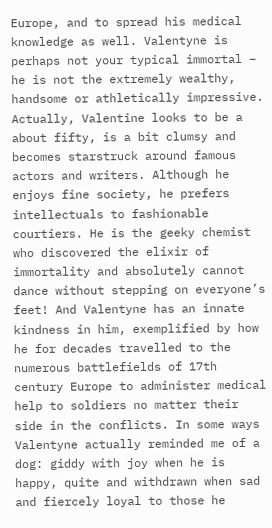Europe, and to spread his medical knowledge as well. Valentyne is perhaps not your typical immortal – he is not the extremely wealthy, handsome or athletically impressive. Actually, Valentine looks to be a about fifty, is a bit clumsy and becomes starstruck around famous actors and writers. Although he enjoys fine society, he prefers intellectuals to fashionable courtiers. He is the geeky chemist who discovered the elixir of immortality and absolutely cannot dance without stepping on everyone’s feet! And Valentyne has an innate kindness in him, exemplified by how he for decades travelled to the numerous battlefields of 17th century Europe to administer medical help to soldiers no matter their side in the conflicts. In some ways Valentyne actually reminded me of a dog: giddy with joy when he is happy, quite and withdrawn when sad and fiercely loyal to those he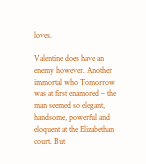loves.

Valentine does have an enemy however. Another immortal who Tomorrow was at first enamored – the man seemed so elegant, handsome, powerful and eloquent at the Elizabethan court. But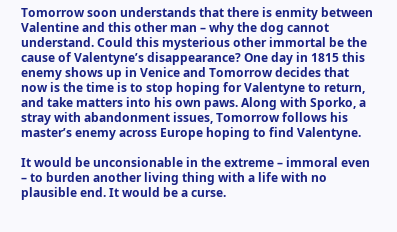Tomorrow soon understands that there is enmity between Valentine and this other man – why the dog cannot understand. Could this mysterious other immortal be the cause of Valentyne’s disappearance? One day in 1815 this enemy shows up in Venice and Tomorrow decides that now is the time is to stop hoping for Valentyne to return, and take matters into his own paws. Along with Sporko, a stray with abandonment issues, Tomorrow follows his master’s enemy across Europe hoping to find Valentyne.

It would be unconsionable in the extreme – immoral even – to burden another living thing with a life with no plausible end. It would be a curse.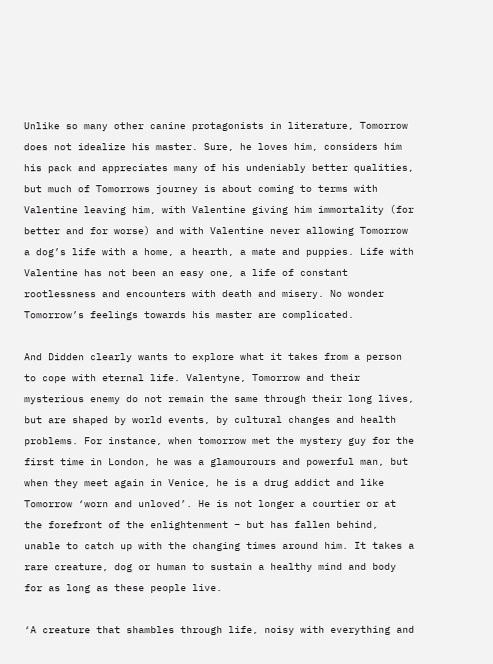Unlike so many other canine protagonists in literature, Tomorrow does not idealize his master. Sure, he loves him, considers him his pack and appreciates many of his undeniably better qualities, but much of Tomorrows journey is about coming to terms with Valentine leaving him, with Valentine giving him immortality (for better and for worse) and with Valentine never allowing Tomorrow a dog’s life with a home, a hearth, a mate and puppies. Life with Valentine has not been an easy one, a life of constant rootlessness and encounters with death and misery. No wonder Tomorrow’s feelings towards his master are complicated.

And Didden clearly wants to explore what it takes from a person to cope with eternal life. Valentyne, Tomorrow and their mysterious enemy do not remain the same through their long lives, but are shaped by world events, by cultural changes and health problems. For instance, when tomorrow met the mystery guy for the first time in London, he was a glamourours and powerful man, but when they meet again in Venice, he is a drug addict and like Tomorrow ‘worn and unloved’. He is not longer a courtier or at the forefront of the enlightenment – but has fallen behind, unable to catch up with the changing times around him. It takes a rare creature, dog or human to sustain a healthy mind and body for as long as these people live.

‘A creature that shambles through life, noisy with everything and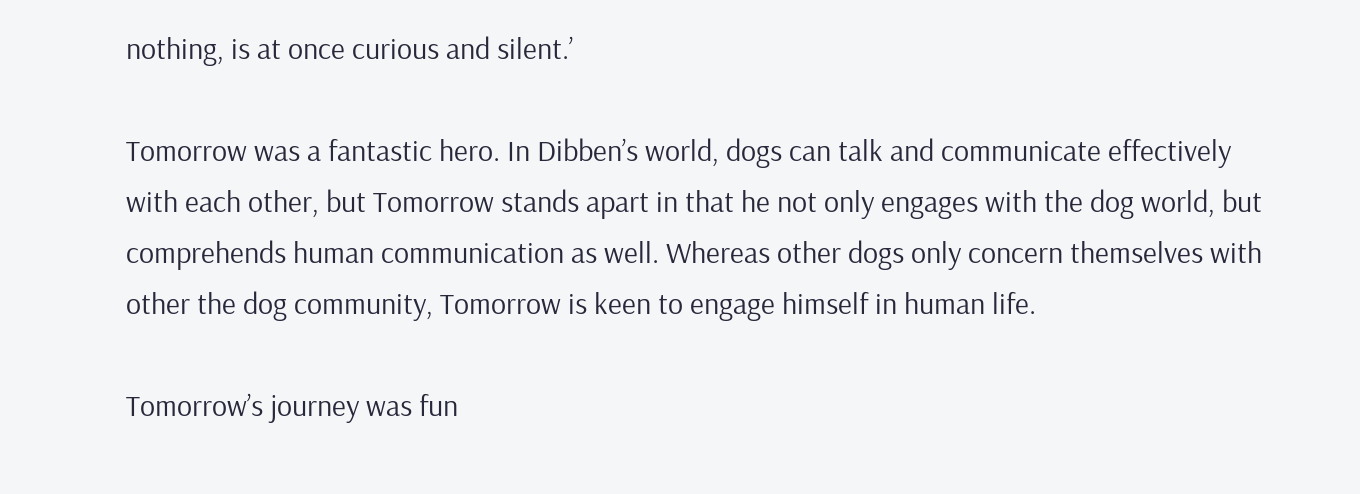nothing, is at once curious and silent.’

Tomorrow was a fantastic hero. In Dibben’s world, dogs can talk and communicate effectively with each other, but Tomorrow stands apart in that he not only engages with the dog world, but comprehends human communication as well. Whereas other dogs only concern themselves with other the dog community, Tomorrow is keen to engage himself in human life.

Tomorrow’s journey was fun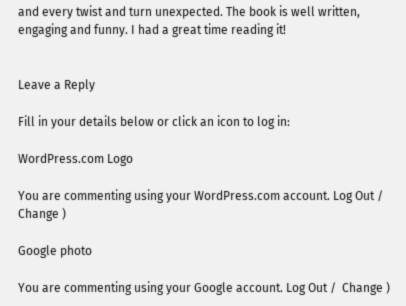and every twist and turn unexpected. The book is well written, engaging and funny. I had a great time reading it!


Leave a Reply

Fill in your details below or click an icon to log in:

WordPress.com Logo

You are commenting using your WordPress.com account. Log Out /  Change )

Google photo

You are commenting using your Google account. Log Out /  Change )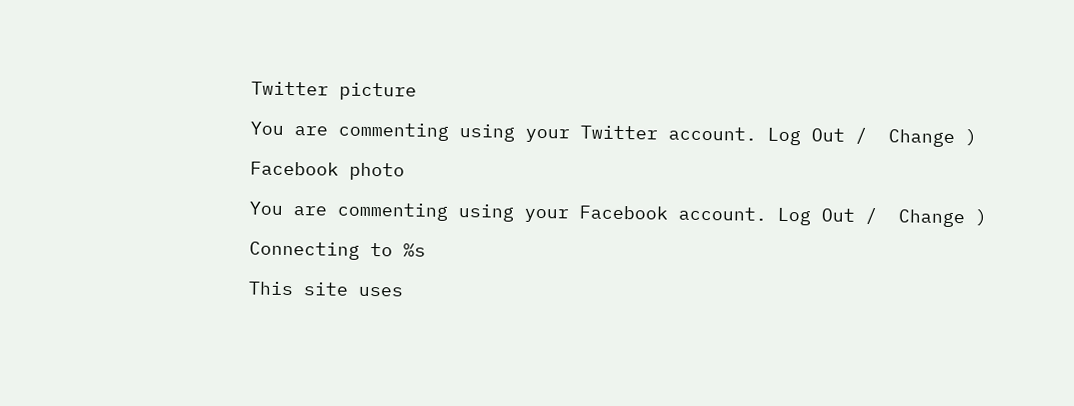Twitter picture

You are commenting using your Twitter account. Log Out /  Change )

Facebook photo

You are commenting using your Facebook account. Log Out /  Change )

Connecting to %s

This site uses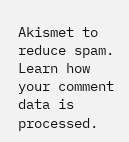Akismet to reduce spam. Learn how your comment data is processed.